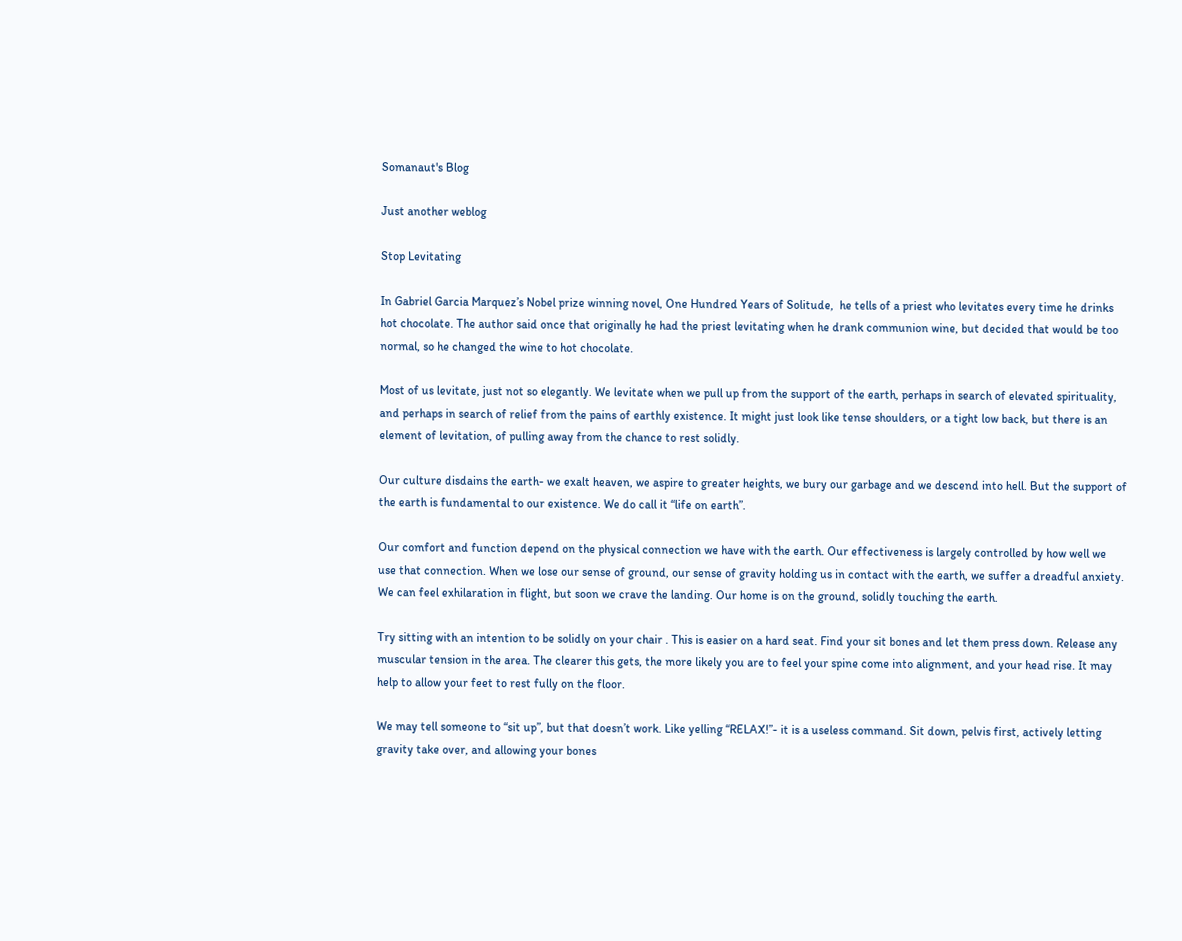Somanaut's Blog

Just another weblog

Stop Levitating

In Gabriel Garcia Marquez’s Nobel prize winning novel, One Hundred Years of Solitude,  he tells of a priest who levitates every time he drinks hot chocolate. The author said once that originally he had the priest levitating when he drank communion wine, but decided that would be too normal, so he changed the wine to hot chocolate.

Most of us levitate, just not so elegantly. We levitate when we pull up from the support of the earth, perhaps in search of elevated spirituality, and perhaps in search of relief from the pains of earthly existence. It might just look like tense shoulders, or a tight low back, but there is an element of levitation, of pulling away from the chance to rest solidly.

Our culture disdains the earth- we exalt heaven, we aspire to greater heights, we bury our garbage and we descend into hell. But the support of the earth is fundamental to our existence. We do call it “life on earth”.

Our comfort and function depend on the physical connection we have with the earth. Our effectiveness is largely controlled by how well we use that connection. When we lose our sense of ground, our sense of gravity holding us in contact with the earth, we suffer a dreadful anxiety. We can feel exhilaration in flight, but soon we crave the landing. Our home is on the ground, solidly touching the earth.

Try sitting with an intention to be solidly on your chair . This is easier on a hard seat. Find your sit bones and let them press down. Release any muscular tension in the area. The clearer this gets, the more likely you are to feel your spine come into alignment, and your head rise. It may help to allow your feet to rest fully on the floor.

We may tell someone to “sit up”, but that doesn’t work. Like yelling “RELAX!”- it is a useless command. Sit down, pelvis first, actively letting gravity take over, and allowing your bones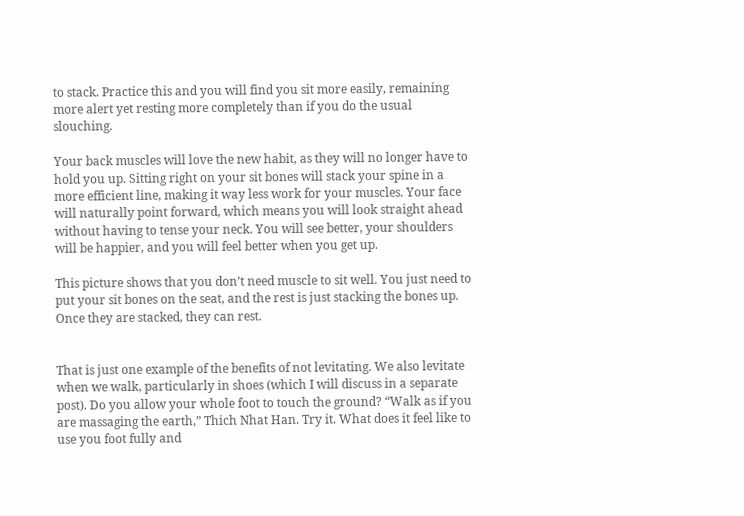to stack. Practice this and you will find you sit more easily, remaining more alert yet resting more completely than if you do the usual slouching.

Your back muscles will love the new habit, as they will no longer have to hold you up. Sitting right on your sit bones will stack your spine in a more efficient line, making it way less work for your muscles. Your face will naturally point forward, which means you will look straight ahead without having to tense your neck. You will see better, your shoulders will be happier, and you will feel better when you get up.

This picture shows that you don’t need muscle to sit well. You just need to put your sit bones on the seat, and the rest is just stacking the bones up. Once they are stacked, they can rest.


That is just one example of the benefits of not levitating. We also levitate when we walk, particularly in shoes (which I will discuss in a separate post). Do you allow your whole foot to touch the ground? “Walk as if you are massaging the earth,” Thich Nhat Han. Try it. What does it feel like to use you foot fully and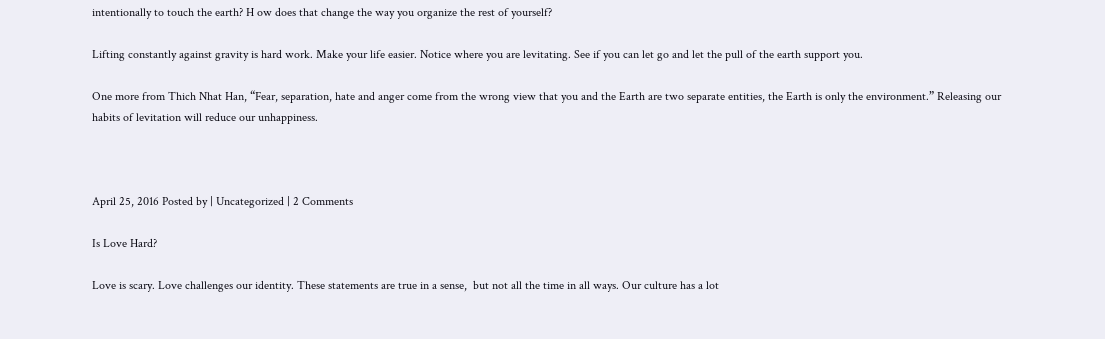intentionally to touch the earth? H ow does that change the way you organize the rest of yourself?

Lifting constantly against gravity is hard work. Make your life easier. Notice where you are levitating. See if you can let go and let the pull of the earth support you.

One more from Thich Nhat Han, “Fear, separation, hate and anger come from the wrong view that you and the Earth are two separate entities, the Earth is only the environment.” Releasing our habits of levitation will reduce our unhappiness.



April 25, 2016 Posted by | Uncategorized | 2 Comments

Is Love Hard?

Love is scary. Love challenges our identity. These statements are true in a sense,  but not all the time in all ways. Our culture has a lot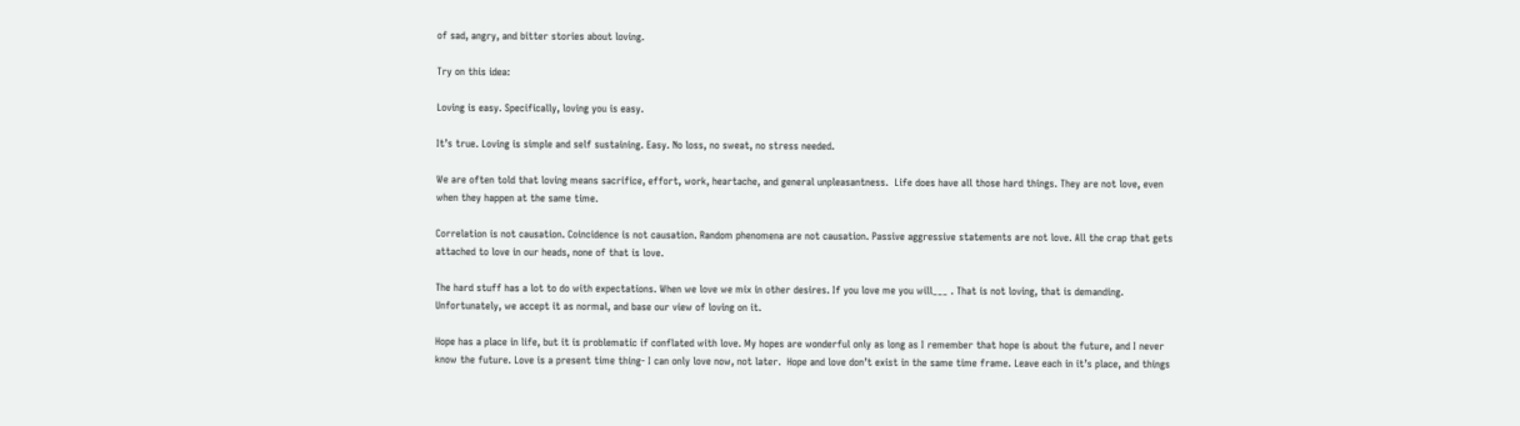of sad, angry, and bitter stories about loving.

Try on this idea:

Loving is easy. Specifically, loving you is easy.

It’s true. Loving is simple and self sustaining. Easy. No loss, no sweat, no stress needed.

We are often told that loving means sacrifice, effort, work, heartache, and general unpleasantness.  Life does have all those hard things. They are not love, even when they happen at the same time.

Correlation is not causation. Coincidence is not causation. Random phenomena are not causation. Passive aggressive statements are not love. All the crap that gets attached to love in our heads, none of that is love.

The hard stuff has a lot to do with expectations. When we love we mix in other desires. If you love me you will___ . That is not loving, that is demanding. Unfortunately, we accept it as normal, and base our view of loving on it.

Hope has a place in life, but it is problematic if conflated with love. My hopes are wonderful only as long as I remember that hope is about the future, and I never know the future. Love is a present time thing- I can only love now, not later.  Hope and love don’t exist in the same time frame. Leave each in it’s place, and things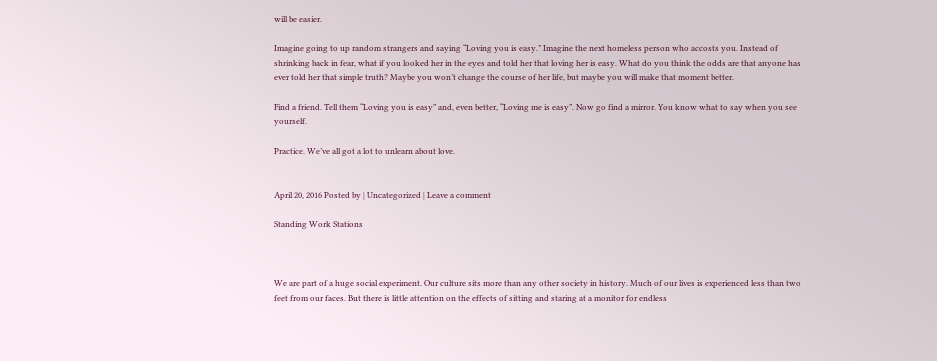will be easier.

Imagine going to up random strangers and saying “Loving you is easy.” Imagine the next homeless person who accosts you. Instead of shrinking back in fear, what if you looked her in the eyes and told her that loving her is easy. What do you think the odds are that anyone has ever told her that simple truth? Maybe you won’t change the course of her life, but maybe you will make that moment better.

Find a friend. Tell them “Loving you is easy” and, even better, “Loving me is easy”. Now go find a mirror. You know what to say when you see yourself.

Practice. We’ve all got a lot to unlearn about love.


April 20, 2016 Posted by | Uncategorized | Leave a comment

Standing Work Stations



We are part of a huge social experiment. Our culture sits more than any other society in history. Much of our lives is experienced less than two feet from our faces. But there is little attention on the effects of sitting and staring at a monitor for endless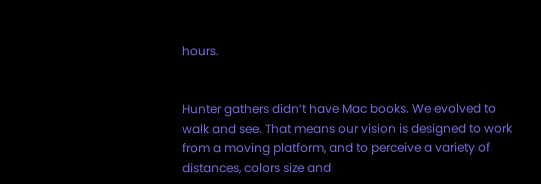hours.


Hunter gathers didn’t have Mac books. We evolved to walk and see. That means our vision is designed to work from a moving platform, and to perceive a variety of distances, colors size and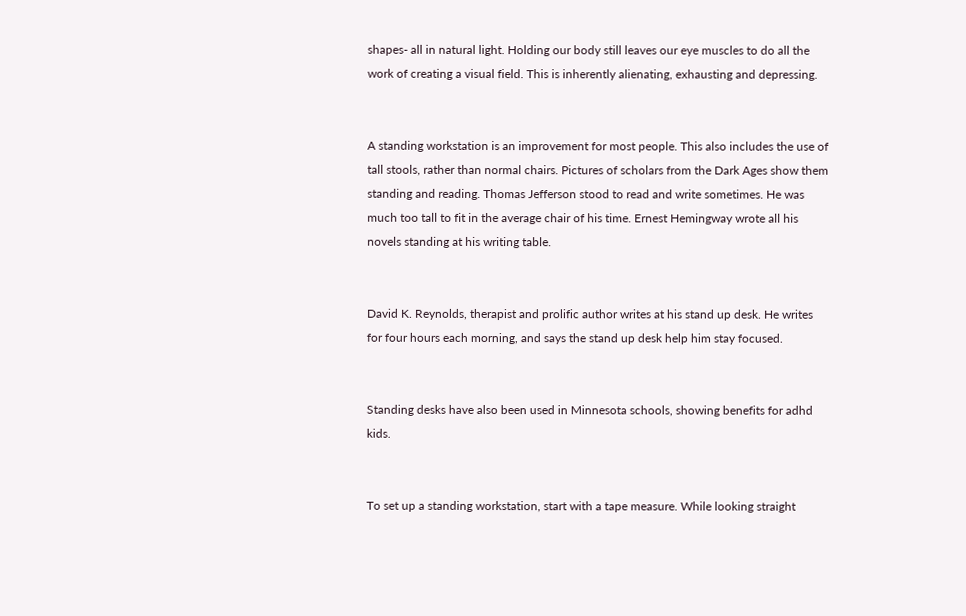shapes- all in natural light. Holding our body still leaves our eye muscles to do all the work of creating a visual field. This is inherently alienating, exhausting and depressing.


A standing workstation is an improvement for most people. This also includes the use of tall stools, rather than normal chairs. Pictures of scholars from the Dark Ages show them standing and reading. Thomas Jefferson stood to read and write sometimes. He was much too tall to fit in the average chair of his time. Ernest Hemingway wrote all his novels standing at his writing table.


David K. Reynolds, therapist and prolific author writes at his stand up desk. He writes for four hours each morning, and says the stand up desk help him stay focused.


Standing desks have also been used in Minnesota schools, showing benefits for adhd kids.


To set up a standing workstation, start with a tape measure. While looking straight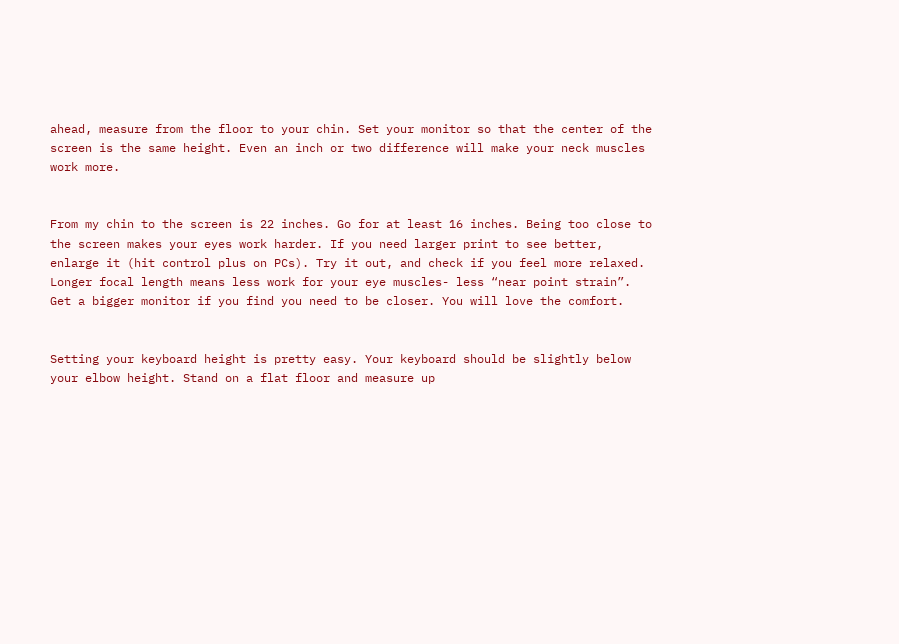ahead, measure from the floor to your chin. Set your monitor so that the center of the screen is the same height. Even an inch or two difference will make your neck muscles work more.


From my chin to the screen is 22 inches. Go for at least 16 inches. Being too close to the screen makes your eyes work harder. If you need larger print to see better, enlarge it (hit control plus on PCs). Try it out, and check if you feel more relaxed. Longer focal length means less work for your eye muscles- less “near point strain”. Get a bigger monitor if you find you need to be closer. You will love the comfort.


Setting your keyboard height is pretty easy. Your keyboard should be slightly below your elbow height. Stand on a flat floor and measure up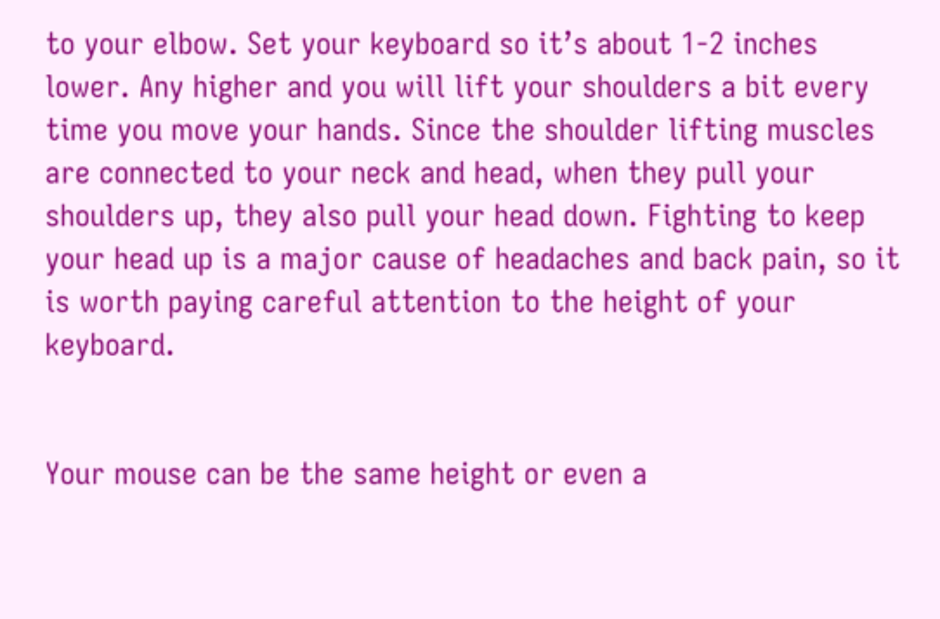to your elbow. Set your keyboard so it’s about 1-2 inches lower. Any higher and you will lift your shoulders a bit every time you move your hands. Since the shoulder lifting muscles are connected to your neck and head, when they pull your shoulders up, they also pull your head down. Fighting to keep your head up is a major cause of headaches and back pain, so it is worth paying careful attention to the height of your keyboard.


Your mouse can be the same height or even a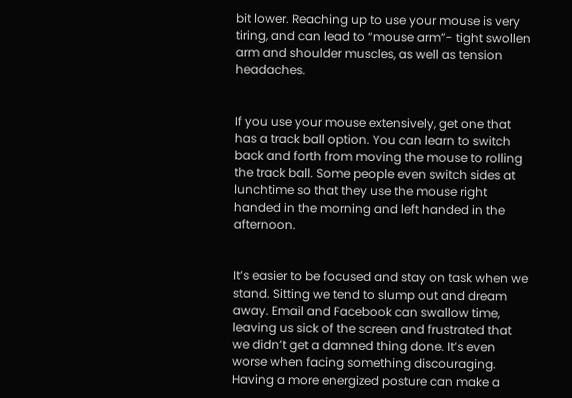bit lower. Reaching up to use your mouse is very tiring, and can lead to “mouse arm”- tight swollen arm and shoulder muscles, as well as tension headaches.


If you use your mouse extensively, get one that has a track ball option. You can learn to switch back and forth from moving the mouse to rolling the track ball. Some people even switch sides at lunchtime so that they use the mouse right handed in the morning and left handed in the afternoon.


It’s easier to be focused and stay on task when we stand. Sitting we tend to slump out and dream away. Email and Facebook can swallow time, leaving us sick of the screen and frustrated that we didn’t get a damned thing done. It’s even worse when facing something discouraging. Having a more energized posture can make a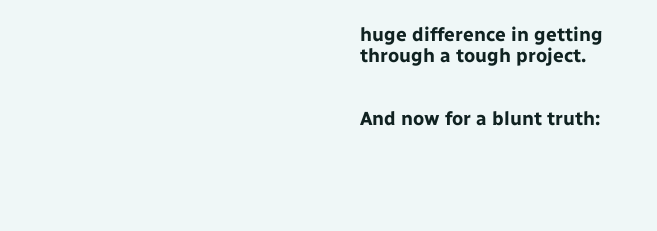huge difference in getting through a tough project.


And now for a blunt truth: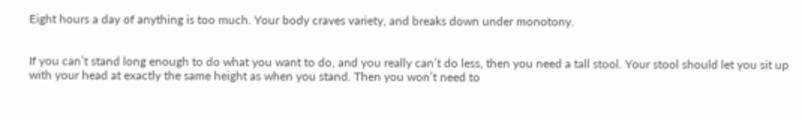Eight hours a day of anything is too much. Your body craves variety, and breaks down under monotony.


If you can’t stand long enough to do what you want to do, and you really can’t do less, then you need a tall stool. Your stool should let you sit up with your head at exactly the same height as when you stand. Then you won’t need to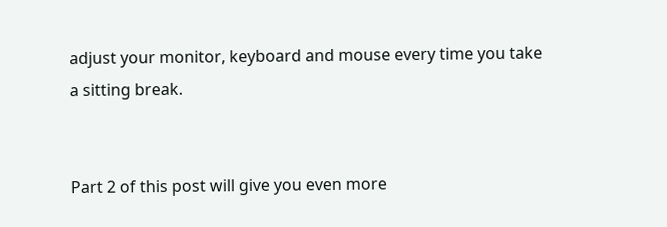adjust your monitor, keyboard and mouse every time you take a sitting break.


Part 2 of this post will give you even more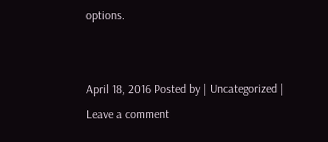options.


April 18, 2016 Posted by | Uncategorized | Leave a comment